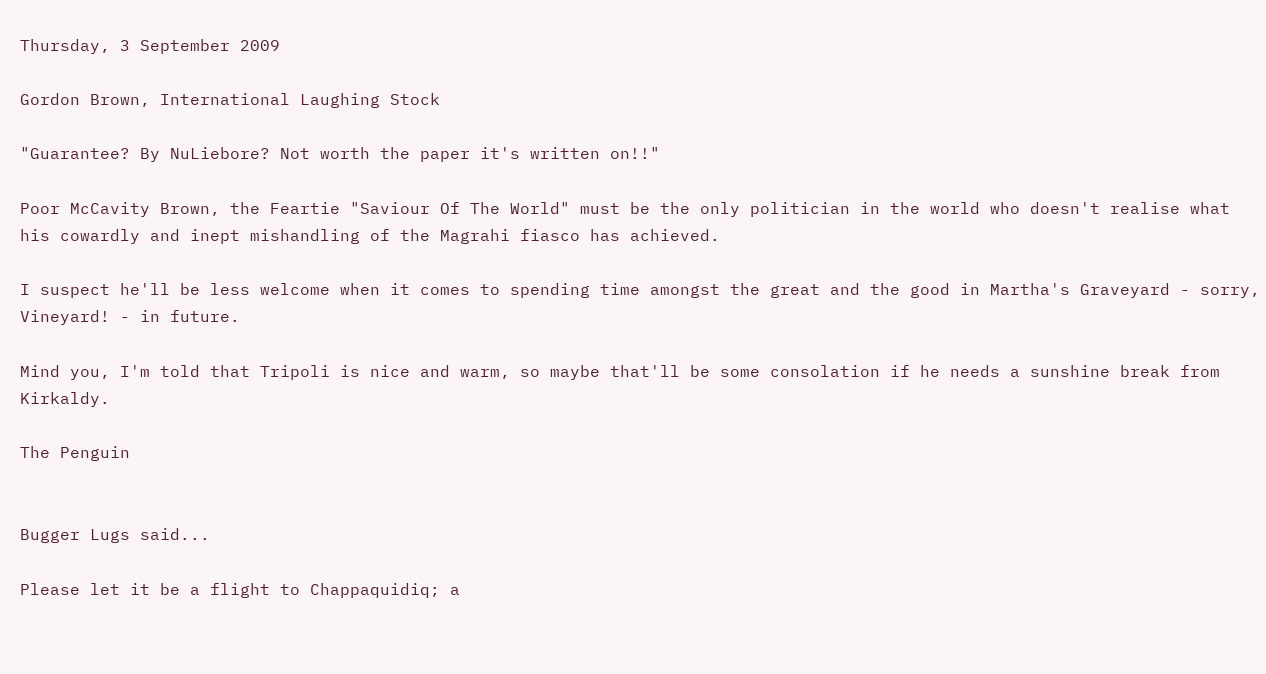Thursday, 3 September 2009

Gordon Brown, International Laughing Stock

"Guarantee? By NuLiebore? Not worth the paper it's written on!!"

Poor McCavity Brown, the Feartie "Saviour Of The World" must be the only politician in the world who doesn't realise what his cowardly and inept mishandling of the Magrahi fiasco has achieved.

I suspect he'll be less welcome when it comes to spending time amongst the great and the good in Martha's Graveyard - sorry, Vineyard! - in future.

Mind you, I'm told that Tripoli is nice and warm, so maybe that'll be some consolation if he needs a sunshine break from Kirkaldy.

The Penguin


Bugger Lugs said...

Please let it be a flight to Chappaquidiq; a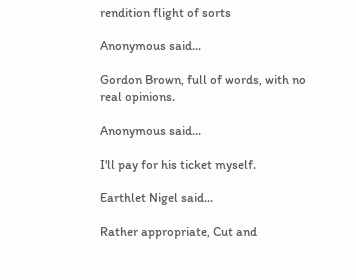rendition flight of sorts

Anonymous said...

Gordon Brown, full of words, with no real opinions.

Anonymous said...

I'll pay for his ticket myself.

Earthlet Nigel said...

Rather appropriate, Cut and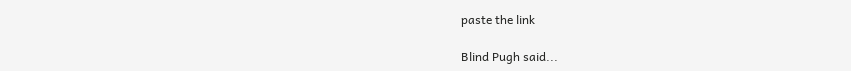paste the link

Blind Pugh said...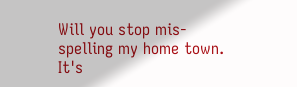Will you stop mis-spelling my home town. It's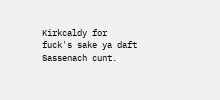Kirkcaldy for fuck's sake ya daft Sassenach cunt.